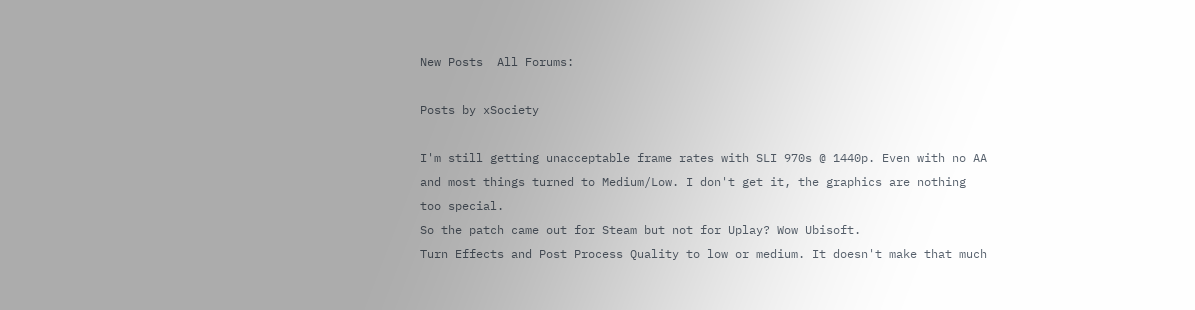New Posts  All Forums:

Posts by xSociety

I'm still getting unacceptable frame rates with SLI 970s @ 1440p. Even with no AA and most things turned to Medium/Low. I don't get it, the graphics are nothing too special.
So the patch came out for Steam but not for Uplay? Wow Ubisoft.
Turn Effects and Post Process Quality to low or medium. It doesn't make that much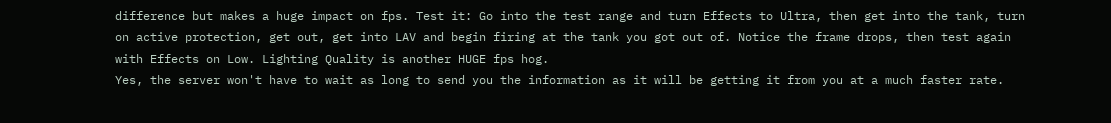difference but makes a huge impact on fps. Test it: Go into the test range and turn Effects to Ultra, then get into the tank, turn on active protection, get out, get into LAV and begin firing at the tank you got out of. Notice the frame drops, then test again with Effects on Low. Lighting Quality is another HUGE fps hog.
Yes, the server won't have to wait as long to send you the information as it will be getting it from you at a much faster rate.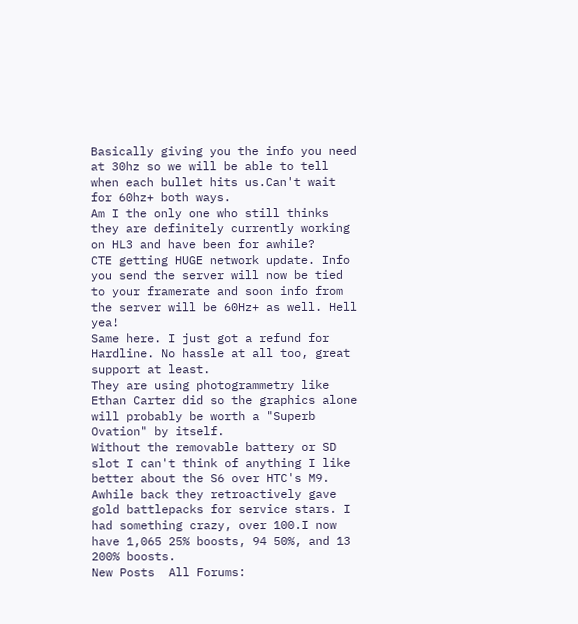Basically giving you the info you need at 30hz so we will be able to tell when each bullet hits us.Can't wait for 60hz+ both ways.
Am I the only one who still thinks they are definitely currently working on HL3 and have been for awhile?
CTE getting HUGE network update. Info you send the server will now be tied to your framerate and soon info from the server will be 60Hz+ as well. Hell yea!
Same here. I just got a refund for Hardline. No hassle at all too, great support at least.
They are using photogrammetry like Ethan Carter did so the graphics alone will probably be worth a "Superb Ovation" by itself.
Without the removable battery or SD slot I can't think of anything I like better about the S6 over HTC's M9.
Awhile back they retroactively gave gold battlepacks for service stars. I had something crazy, over 100.I now have 1,065 25% boosts, 94 50%, and 13 200% boosts.
New Posts  All Forums: